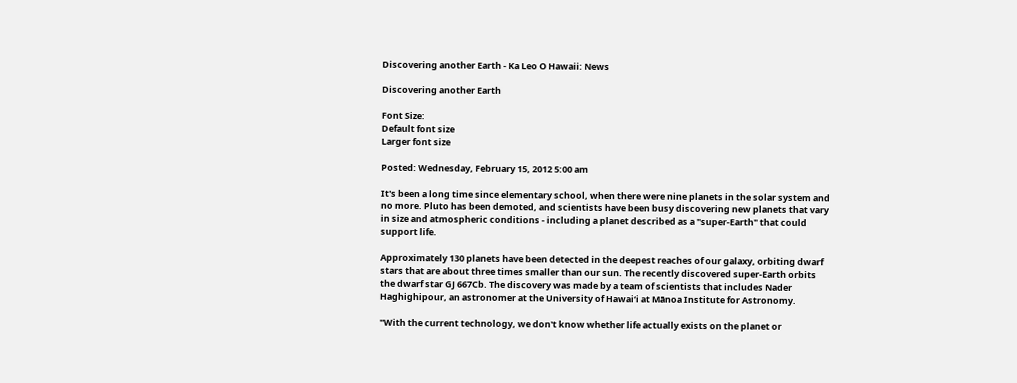Discovering another Earth - Ka Leo O Hawaii: News

Discovering another Earth

Font Size:
Default font size
Larger font size

Posted: Wednesday, February 15, 2012 5:00 am

It's been a long time since elementary school, when there were nine planets in the solar system and no more. Pluto has been demoted, and scientists have been busy discovering new planets that vary in size and atmospheric conditions - including a planet described as a "super-Earth" that could support life.

Approximately 130 planets have been detected in the deepest reaches of our galaxy, orbiting dwarf stars that are about three times smaller than our sun. The recently discovered super-Earth orbits the dwarf star GJ 667Cb. The discovery was made by a team of scientists that includes Nader Haghighipour, an astronomer at the University of Hawai‘i at Mānoa Institute for Astronomy.

"With the current technology, we don't know whether life actually exists on the planet or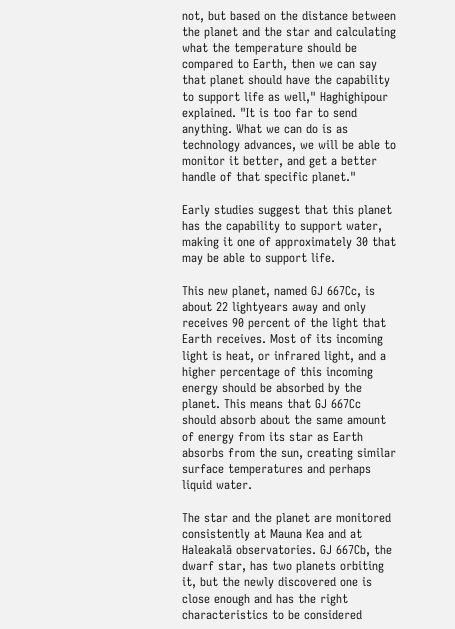not, but based on the distance between the planet and the star and calculating what the temperature should be compared to Earth, then we can say that planet should have the capability to support life as well," Haghighipour explained. "It is too far to send anything. What we can do is as technology advances, we will be able to monitor it better, and get a better handle of that specific planet."

Early studies suggest that this planet has the capability to support water, making it one of approximately 30 that may be able to support life.

This new planet, named GJ 667Cc, is about 22 lightyears away and only receives 90 percent of the light that Earth receives. Most of its incoming light is heat, or infrared light, and a higher percentage of this incoming energy should be absorbed by the planet. This means that GJ 667Cc should absorb about the same amount of energy from its star as Earth absorbs from the sun, creating similar surface temperatures and perhaps liquid water.

The star and the planet are monitored consistently at Mauna Kea and at Haleakalā observatories. GJ 667Cb, the dwarf star, has two planets orbiting it, but the newly discovered one is close enough and has the right characteristics to be considered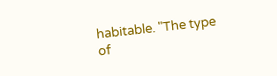habitable. "The type of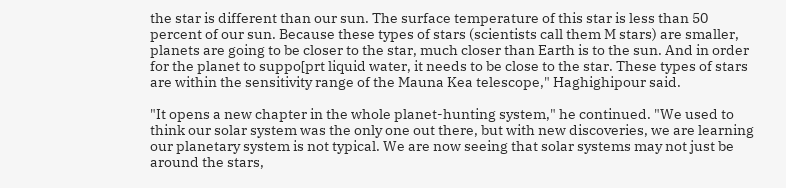the star is different than our sun. The surface temperature of this star is less than 50 percent of our sun. Because these types of stars (scientists call them M stars) are smaller, planets are going to be closer to the star, much closer than Earth is to the sun. And in order for the planet to suppo[prt liquid water, it needs to be close to the star. These types of stars are within the sensitivity range of the Mauna Kea telescope," Haghighipour said.

"It opens a new chapter in the whole planet-hunting system," he continued. "We used to think our solar system was the only one out there, but with new discoveries, we are learning our planetary system is not typical. We are now seeing that solar systems may not just be around the stars,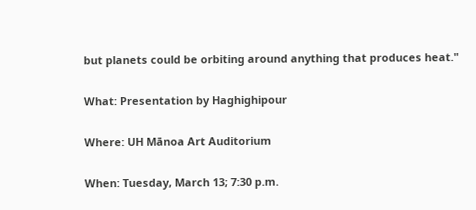but planets could be orbiting around anything that produces heat."

What: Presentation by Haghighipour

Where: UH Mānoa Art Auditorium

When: Tuesday, March 13; 7:30 p.m.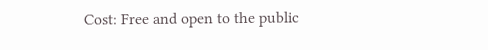Cost: Free and open to the public